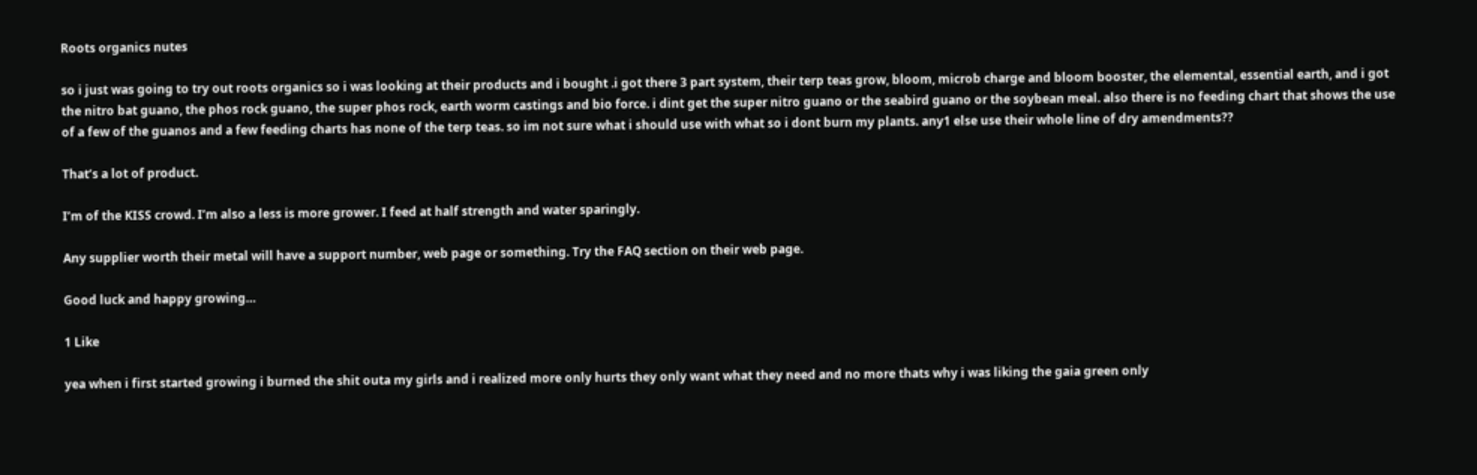Roots organics nutes

so i just was going to try out roots organics so i was looking at their products and i bought .i got there 3 part system, their terp teas grow, bloom, microb charge and bloom booster, the elemental, essential earth, and i got the nitro bat guano, the phos rock guano, the super phos rock, earth worm castings and bio force. i dint get the super nitro guano or the seabird guano or the soybean meal. also there is no feeding chart that shows the use of a few of the guanos and a few feeding charts has none of the terp teas. so im not sure what i should use with what so i dont burn my plants. any1 else use their whole line of dry amendments??

That’s a lot of product.

I’m of the KISS crowd. I’m also a less is more grower. I feed at half strength and water sparingly.

Any supplier worth their metal will have a support number, web page or something. Try the FAQ section on their web page.

Good luck and happy growing…

1 Like

yea when i first started growing i burned the shit outa my girls and i realized more only hurts they only want what they need and no more thats why i was liking the gaia green only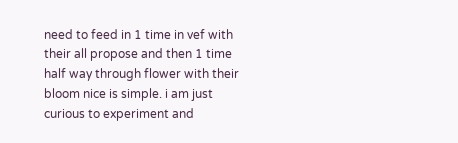need to feed in 1 time in vef with their all propose and then 1 time half way through flower with their bloom nice is simple. i am just curious to experiment and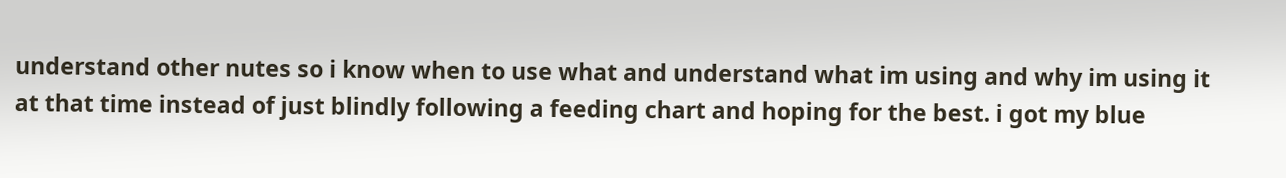understand other nutes so i know when to use what and understand what im using and why im using it at that time instead of just blindly following a feeding chart and hoping for the best. i got my blue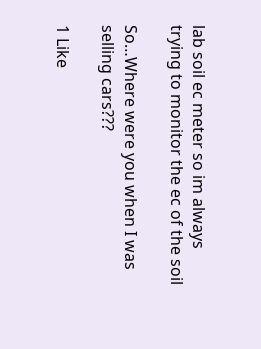lab soil ec meter so im always trying to monitor the ec of the soil

So…Where were you when I was selling cars???

1 Like